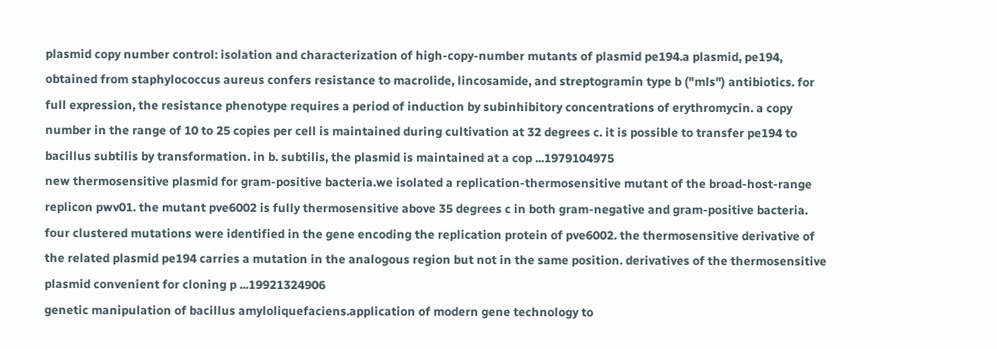plasmid copy number control: isolation and characterization of high-copy-number mutants of plasmid pe194.a plasmid, pe194, obtained from staphylococcus aureus confers resistance to macrolide, lincosamide, and streptogramin type b ("mls") antibiotics. for full expression, the resistance phenotype requires a period of induction by subinhibitory concentrations of erythromycin. a copy number in the range of 10 to 25 copies per cell is maintained during cultivation at 32 degrees c. it is possible to transfer pe194 to bacillus subtilis by transformation. in b. subtilis, the plasmid is maintained at a cop ...1979104975
new thermosensitive plasmid for gram-positive bacteria.we isolated a replication-thermosensitive mutant of the broad-host-range replicon pwv01. the mutant pve6002 is fully thermosensitive above 35 degrees c in both gram-negative and gram-positive bacteria. four clustered mutations were identified in the gene encoding the replication protein of pve6002. the thermosensitive derivative of the related plasmid pe194 carries a mutation in the analogous region but not in the same position. derivatives of the thermosensitive plasmid convenient for cloning p ...19921324906
genetic manipulation of bacillus amyloliquefaciens.application of modern gene technology to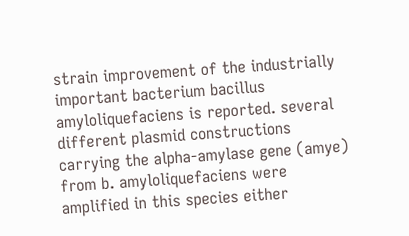strain improvement of the industrially important bacterium bacillus amyloliquefaciens is reported. several different plasmid constructions carrying the alpha-amylase gene (amye) from b. amyloliquefaciens were amplified in this species either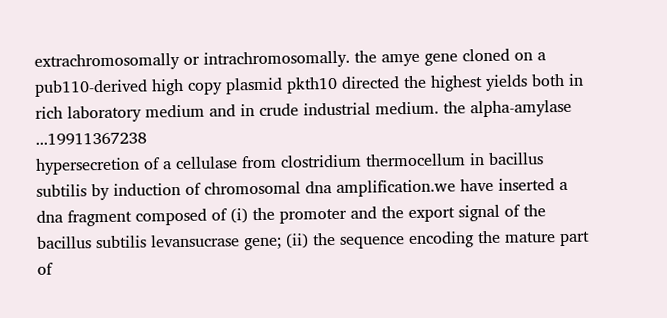extrachromosomally or intrachromosomally. the amye gene cloned on a pub110-derived high copy plasmid pkth10 directed the highest yields both in rich laboratory medium and in crude industrial medium. the alpha-amylase ...19911367238
hypersecretion of a cellulase from clostridium thermocellum in bacillus subtilis by induction of chromosomal dna amplification.we have inserted a dna fragment composed of (i) the promoter and the export signal of the bacillus subtilis levansucrase gene; (ii) the sequence encoding the mature part of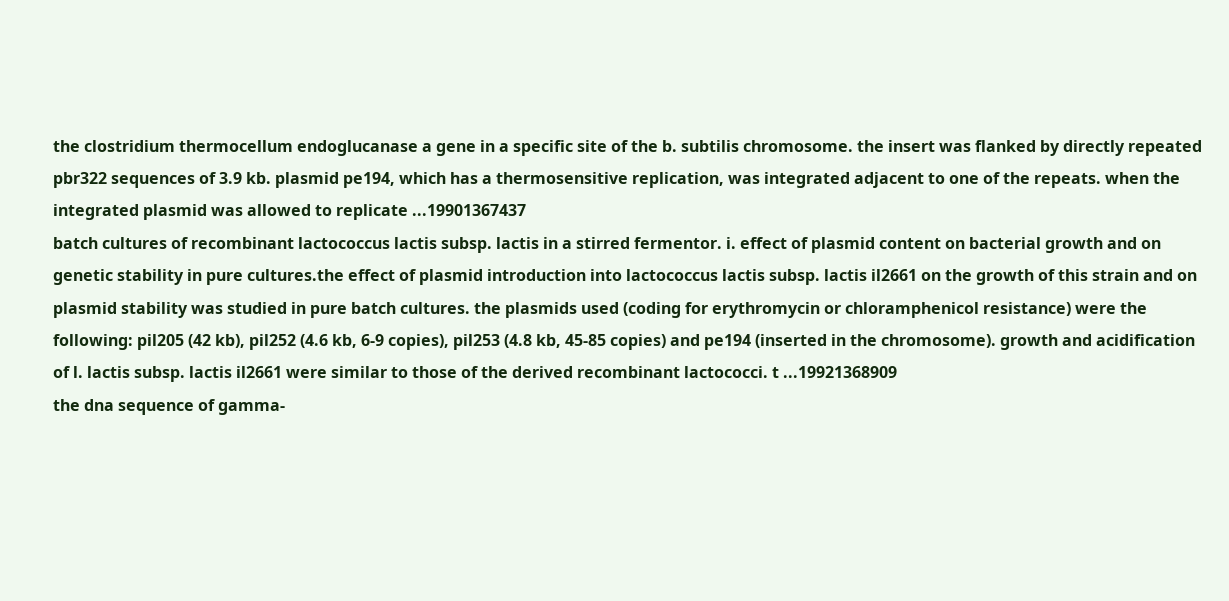the clostridium thermocellum endoglucanase a gene in a specific site of the b. subtilis chromosome. the insert was flanked by directly repeated pbr322 sequences of 3.9 kb. plasmid pe194, which has a thermosensitive replication, was integrated adjacent to one of the repeats. when the integrated plasmid was allowed to replicate ...19901367437
batch cultures of recombinant lactococcus lactis subsp. lactis in a stirred fermentor. i. effect of plasmid content on bacterial growth and on genetic stability in pure cultures.the effect of plasmid introduction into lactococcus lactis subsp. lactis il2661 on the growth of this strain and on plasmid stability was studied in pure batch cultures. the plasmids used (coding for erythromycin or chloramphenicol resistance) were the following: pil205 (42 kb), pil252 (4.6 kb, 6-9 copies), pil253 (4.8 kb, 45-85 copies) and pe194 (inserted in the chromosome). growth and acidification of l. lactis subsp. lactis il2661 were similar to those of the derived recombinant lactococci. t ...19921368909
the dna sequence of gamma-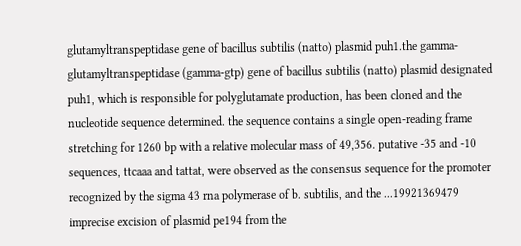glutamyltranspeptidase gene of bacillus subtilis (natto) plasmid puh1.the gamma-glutamyltranspeptidase (gamma-gtp) gene of bacillus subtilis (natto) plasmid designated puh1, which is responsible for polyglutamate production, has been cloned and the nucleotide sequence determined. the sequence contains a single open-reading frame stretching for 1260 bp with a relative molecular mass of 49,356. putative -35 and -10 sequences, ttcaaa and tattat, were observed as the consensus sequence for the promoter recognized by the sigma 43 rna polymerase of b. subtilis, and the ...19921369479
imprecise excision of plasmid pe194 from the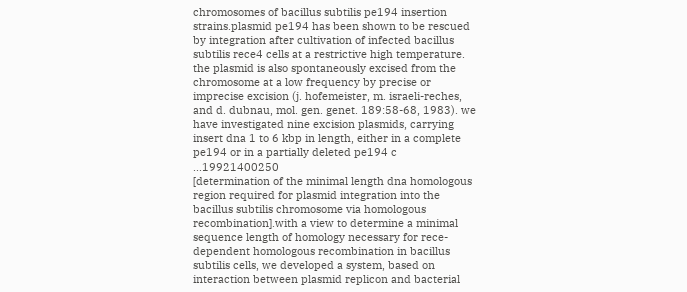chromosomes of bacillus subtilis pe194 insertion strains.plasmid pe194 has been shown to be rescued by integration after cultivation of infected bacillus subtilis rece4 cells at a restrictive high temperature. the plasmid is also spontaneously excised from the chromosome at a low frequency by precise or imprecise excision (j. hofemeister, m. israeli-reches, and d. dubnau, mol. gen. genet. 189:58-68, 1983). we have investigated nine excision plasmids, carrying insert dna 1 to 6 kbp in length, either in a complete pe194 or in a partially deleted pe194 c ...19921400250
[determination of the minimal length dna homologous region required for plasmid integration into the bacillus subtilis chromosome via homologous recombination].with a view to determine a minimal sequence length of homology necessary for rece-dependent homologous recombination in bacillus subtilis cells, we developed a system, based on interaction between plasmid replicon and bacterial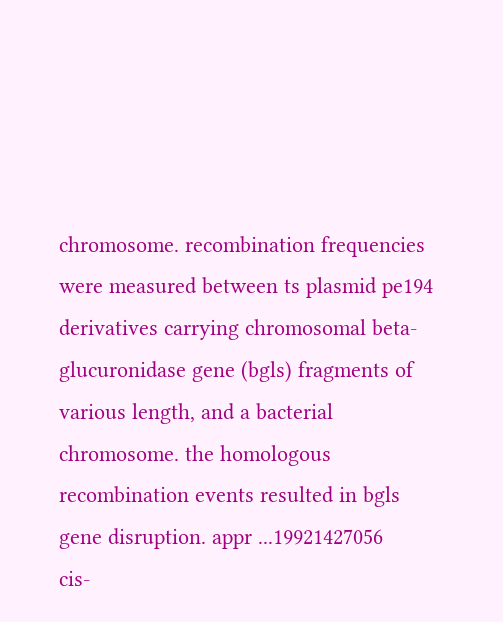chromosome. recombination frequencies were measured between ts plasmid pe194 derivatives carrying chromosomal beta-glucuronidase gene (bgls) fragments of various length, and a bacterial chromosome. the homologous recombination events resulted in bgls gene disruption. appr ...19921427056
cis-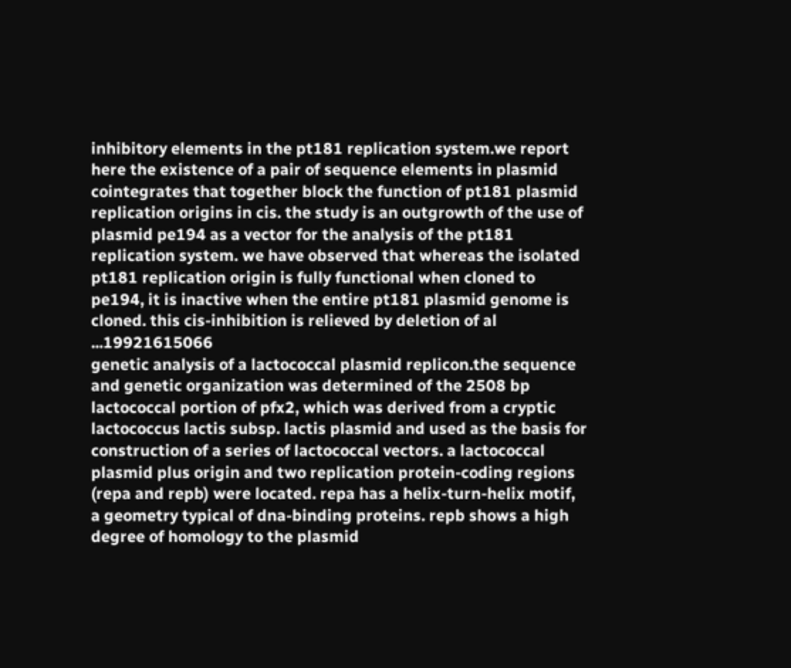inhibitory elements in the pt181 replication system.we report here the existence of a pair of sequence elements in plasmid cointegrates that together block the function of pt181 plasmid replication origins in cis. the study is an outgrowth of the use of plasmid pe194 as a vector for the analysis of the pt181 replication system. we have observed that whereas the isolated pt181 replication origin is fully functional when cloned to pe194, it is inactive when the entire pt181 plasmid genome is cloned. this cis-inhibition is relieved by deletion of al ...19921615066
genetic analysis of a lactococcal plasmid replicon.the sequence and genetic organization was determined of the 2508 bp lactococcal portion of pfx2, which was derived from a cryptic lactococcus lactis subsp. lactis plasmid and used as the basis for construction of a series of lactococcal vectors. a lactococcal plasmid plus origin and two replication protein-coding regions (repa and repb) were located. repa has a helix-turn-helix motif, a geometry typical of dna-binding proteins. repb shows a high degree of homology to the plasmid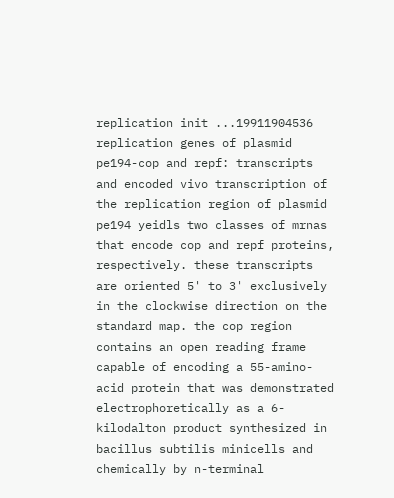replication init ...19911904536
replication genes of plasmid pe194-cop and repf: transcripts and encoded vivo transcription of the replication region of plasmid pe194 yeidls two classes of mrnas that encode cop and repf proteins, respectively. these transcripts are oriented 5' to 3' exclusively in the clockwise direction on the standard map. the cop region contains an open reading frame capable of encoding a 55-amino-acid protein that was demonstrated electrophoretically as a 6-kilodalton product synthesized in bacillus subtilis minicells and chemically by n-terminal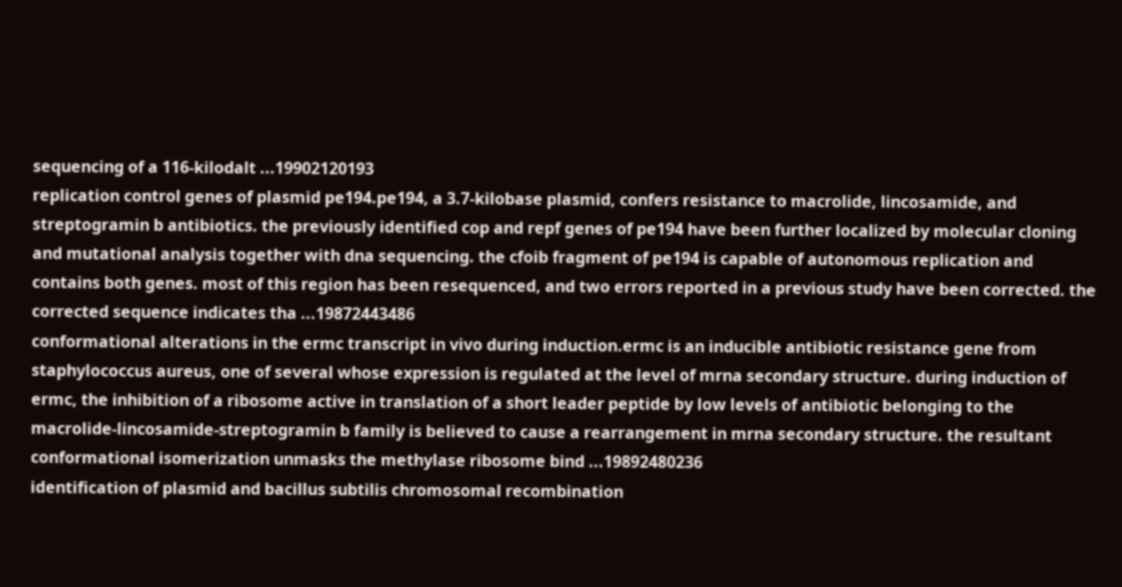sequencing of a 116-kilodalt ...19902120193
replication control genes of plasmid pe194.pe194, a 3.7-kilobase plasmid, confers resistance to macrolide, lincosamide, and streptogramin b antibiotics. the previously identified cop and repf genes of pe194 have been further localized by molecular cloning and mutational analysis together with dna sequencing. the cfoib fragment of pe194 is capable of autonomous replication and contains both genes. most of this region has been resequenced, and two errors reported in a previous study have been corrected. the corrected sequence indicates tha ...19872443486
conformational alterations in the ermc transcript in vivo during induction.ermc is an inducible antibiotic resistance gene from staphylococcus aureus, one of several whose expression is regulated at the level of mrna secondary structure. during induction of ermc, the inhibition of a ribosome active in translation of a short leader peptide by low levels of antibiotic belonging to the macrolide-lincosamide-streptogramin b family is believed to cause a rearrangement in mrna secondary structure. the resultant conformational isomerization unmasks the methylase ribosome bind ...19892480236
identification of plasmid and bacillus subtilis chromosomal recombination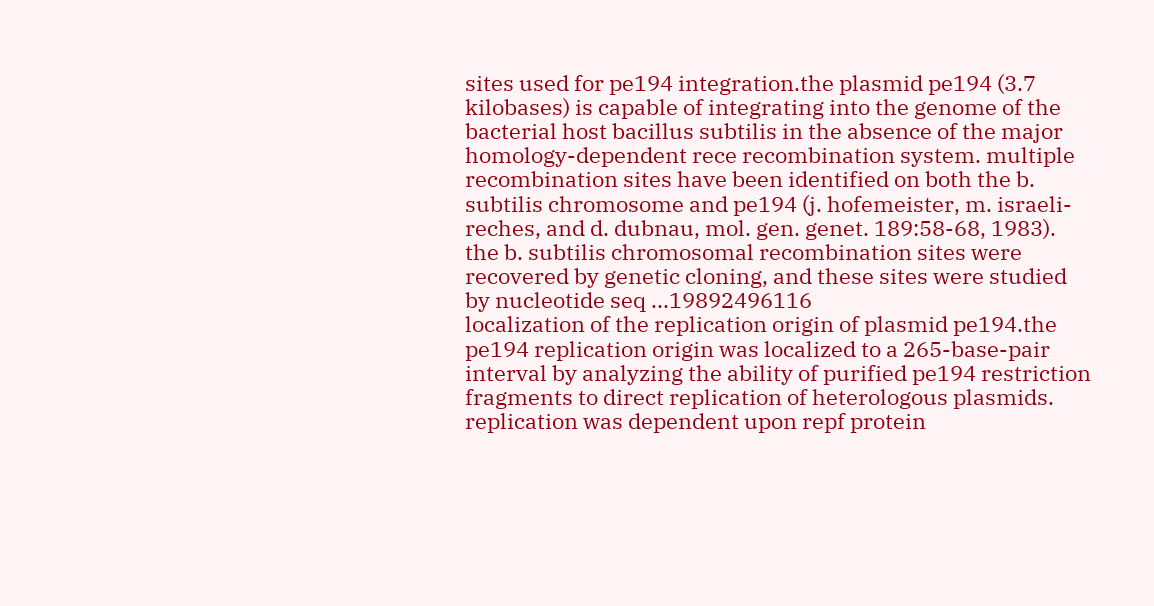sites used for pe194 integration.the plasmid pe194 (3.7 kilobases) is capable of integrating into the genome of the bacterial host bacillus subtilis in the absence of the major homology-dependent rece recombination system. multiple recombination sites have been identified on both the b. subtilis chromosome and pe194 (j. hofemeister, m. israeli-reches, and d. dubnau, mol. gen. genet. 189:58-68, 1983). the b. subtilis chromosomal recombination sites were recovered by genetic cloning, and these sites were studied by nucleotide seq ...19892496116
localization of the replication origin of plasmid pe194.the pe194 replication origin was localized to a 265-base-pair interval by analyzing the ability of purified pe194 restriction fragments to direct replication of heterologous plasmids. replication was dependent upon repf protein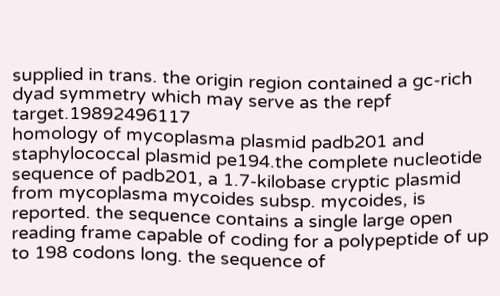supplied in trans. the origin region contained a gc-rich dyad symmetry which may serve as the repf target.19892496117
homology of mycoplasma plasmid padb201 and staphylococcal plasmid pe194.the complete nucleotide sequence of padb201, a 1.7-kilobase cryptic plasmid from mycoplasma mycoides subsp. mycoides, is reported. the sequence contains a single large open reading frame capable of coding for a polypeptide of up to 198 codons long. the sequence of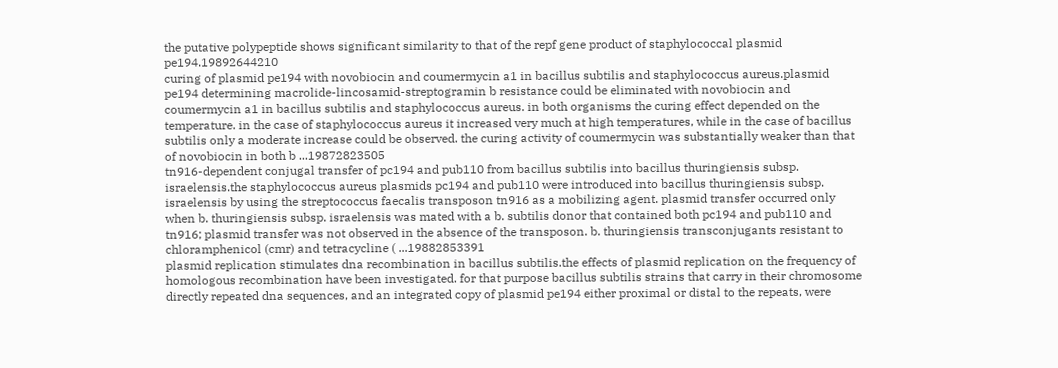the putative polypeptide shows significant similarity to that of the repf gene product of staphylococcal plasmid pe194.19892644210
curing of plasmid pe194 with novobiocin and coumermycin a1 in bacillus subtilis and staphylococcus aureus.plasmid pe194 determining macrolide-lincosamid-streptogramin b resistance could be eliminated with novobiocin and coumermycin a1 in bacillus subtilis and staphylococcus aureus. in both organisms the curing effect depended on the temperature. in the case of staphylococcus aureus it increased very much at high temperatures, while in the case of bacillus subtilis only a moderate increase could be observed. the curing activity of coumermycin was substantially weaker than that of novobiocin in both b ...19872823505
tn916-dependent conjugal transfer of pc194 and pub110 from bacillus subtilis into bacillus thuringiensis subsp. israelensis.the staphylococcus aureus plasmids pc194 and pub110 were introduced into bacillus thuringiensis subsp. israelensis by using the streptococcus faecalis transposon tn916 as a mobilizing agent. plasmid transfer occurred only when b. thuringiensis subsp. israelensis was mated with a b. subtilis donor that contained both pc194 and pub110 and tn916; plasmid transfer was not observed in the absence of the transposon. b. thuringiensis transconjugants resistant to chloramphenicol (cmr) and tetracycline ( ...19882853391
plasmid replication stimulates dna recombination in bacillus subtilis.the effects of plasmid replication on the frequency of homologous recombination have been investigated. for that purpose bacillus subtilis strains that carry in their chromosome directly repeated dna sequences, and an integrated copy of plasmid pe194 either proximal or distal to the repeats, were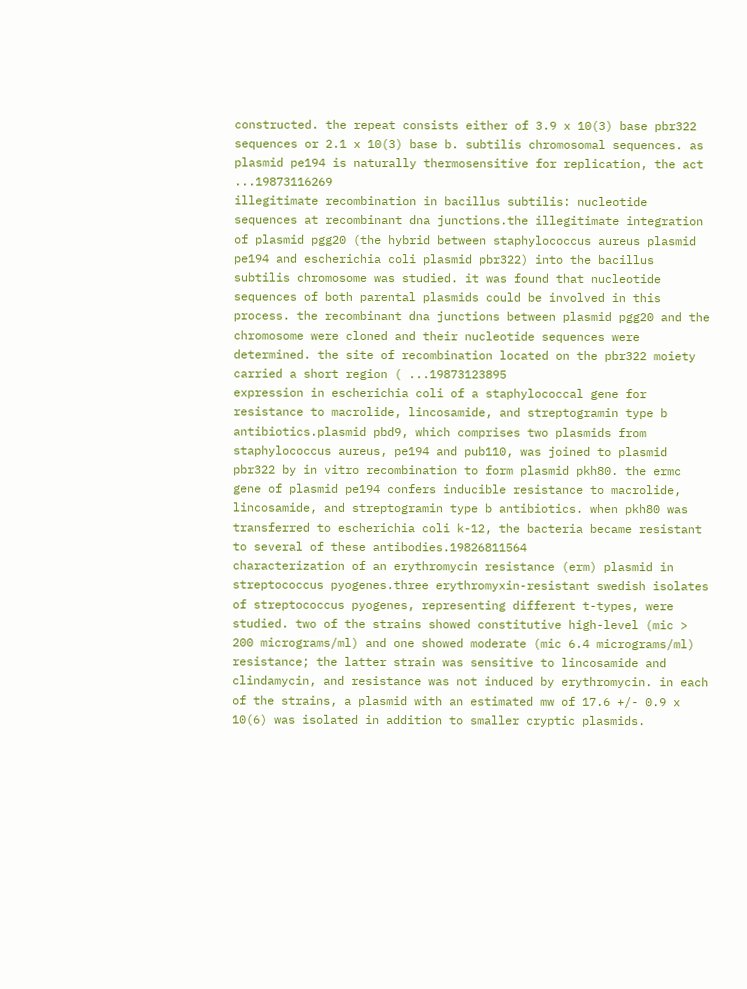constructed. the repeat consists either of 3.9 x 10(3) base pbr322 sequences or 2.1 x 10(3) base b. subtilis chromosomal sequences. as plasmid pe194 is naturally thermosensitive for replication, the act ...19873116269
illegitimate recombination in bacillus subtilis: nucleotide sequences at recombinant dna junctions.the illegitimate integration of plasmid pgg20 (the hybrid between staphylococcus aureus plasmid pe194 and escherichia coli plasmid pbr322) into the bacillus subtilis chromosome was studied. it was found that nucleotide sequences of both parental plasmids could be involved in this process. the recombinant dna junctions between plasmid pgg20 and the chromosome were cloned and their nucleotide sequences were determined. the site of recombination located on the pbr322 moiety carried a short region ( ...19873123895
expression in escherichia coli of a staphylococcal gene for resistance to macrolide, lincosamide, and streptogramin type b antibiotics.plasmid pbd9, which comprises two plasmids from staphylococcus aureus, pe194 and pub110, was joined to plasmid pbr322 by in vitro recombination to form plasmid pkh80. the ermc gene of plasmid pe194 confers inducible resistance to macrolide, lincosamide, and streptogramin type b antibiotics. when pkh80 was transferred to escherichia coli k-12, the bacteria became resistant to several of these antibodies.19826811564
characterization of an erythromycin resistance (erm) plasmid in streptococcus pyogenes.three erythromyxin-resistant swedish isolates of streptococcus pyogenes, representing different t-types, were studied. two of the strains showed constitutive high-level (mic > 200 micrograms/ml) and one showed moderate (mic 6.4 micrograms/ml) resistance; the latter strain was sensitive to lincosamide and clindamycin, and resistance was not induced by erythromycin. in each of the strains, a plasmid with an estimated mw of 17.6 +/- 0.9 x 10(6) was isolated in addition to smaller cryptic plasmids.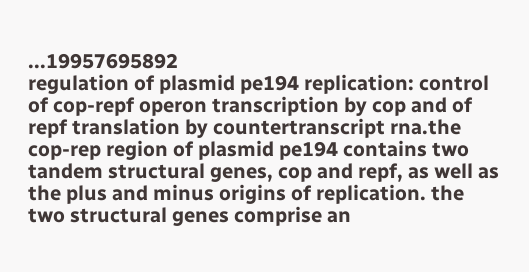...19957695892
regulation of plasmid pe194 replication: control of cop-repf operon transcription by cop and of repf translation by countertranscript rna.the cop-rep region of plasmid pe194 contains two tandem structural genes, cop and repf, as well as the plus and minus origins of replication. the two structural genes comprise an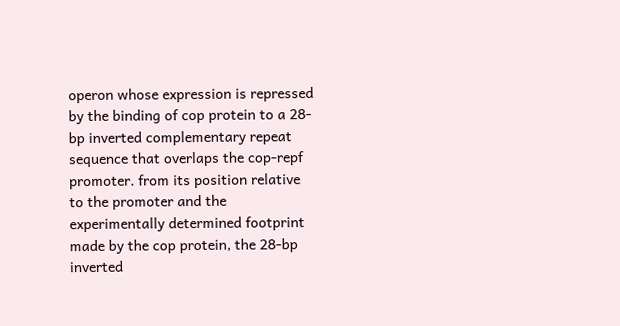operon whose expression is repressed by the binding of cop protein to a 28-bp inverted complementary repeat sequence that overlaps the cop-repf promoter. from its position relative to the promoter and the experimentally determined footprint made by the cop protein, the 28-bp inverted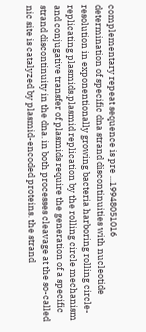complementary repeat sequence is pre ...19948051016
determination of specific dna strand discontinuities with nucleotide resolution in exponentionally growing bacteria harboring rolling circle-replicating plasmids.plasmid replication by the rolling circle mechanism and conjugative transfer of plasmids require the generation of a specific strand discontinuity in the dna. in both processes cleavage at the so-called nic site is catalyzed by plasmid-encoded proteins. the strand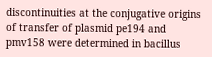discontinuities at the conjugative origins of transfer of plasmid pe194 and pmv158 were determined in bacillus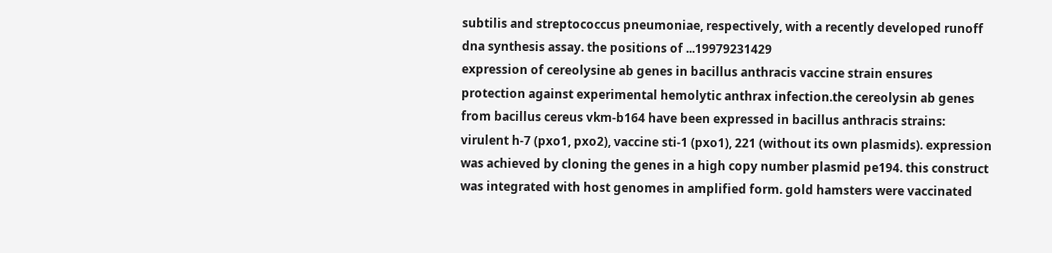subtilis and streptococcus pneumoniae, respectively, with a recently developed runoff dna synthesis assay. the positions of ...19979231429
expression of cereolysine ab genes in bacillus anthracis vaccine strain ensures protection against experimental hemolytic anthrax infection.the cereolysin ab genes from bacillus cereus vkm-b164 have been expressed in bacillus anthracis strains: virulent h-7 (pxo1, pxo2), vaccine sti-1 (pxo1), 221 (without its own plasmids). expression was achieved by cloning the genes in a high copy number plasmid pe194. this construct was integrated with host genomes in amplified form. gold hamsters were vaccinated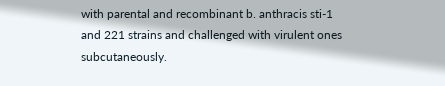with parental and recombinant b. anthracis sti-1 and 221 strains and challenged with virulent ones subcutaneously.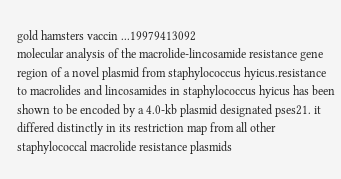gold hamsters vaccin ...19979413092
molecular analysis of the macrolide-lincosamide resistance gene region of a novel plasmid from staphylococcus hyicus.resistance to macrolides and lincosamides in staphylococcus hyicus has been shown to be encoded by a 4.0-kb plasmid designated pses21. it differed distinctly in its restriction map from all other staphylococcal macrolide resistance plasmids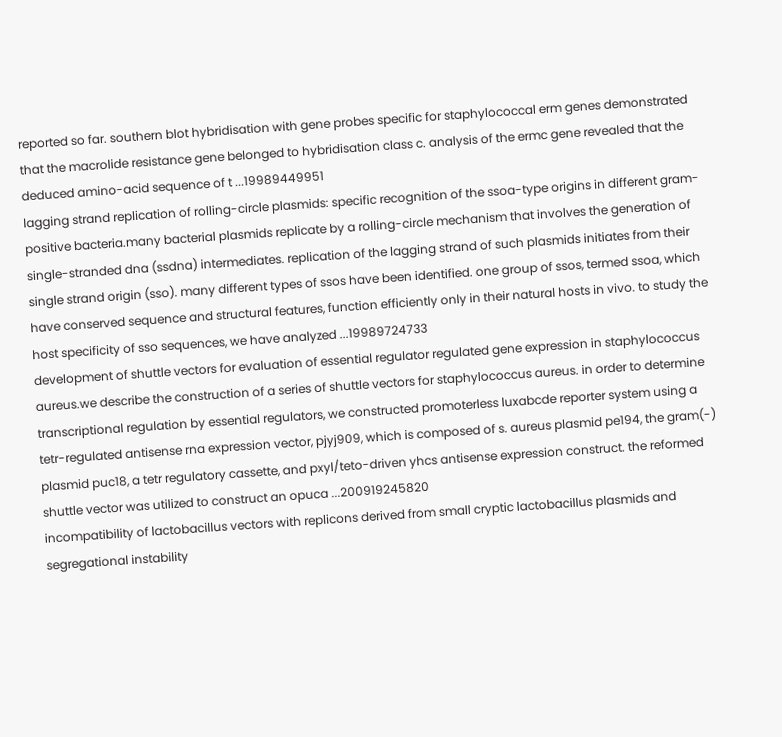reported so far. southern blot hybridisation with gene probes specific for staphylococcal erm genes demonstrated that the macrolide resistance gene belonged to hybridisation class c. analysis of the ermc gene revealed that the deduced amino-acid sequence of t ...19989449951
lagging strand replication of rolling-circle plasmids: specific recognition of the ssoa-type origins in different gram-positive bacteria.many bacterial plasmids replicate by a rolling-circle mechanism that involves the generation of single-stranded dna (ssdna) intermediates. replication of the lagging strand of such plasmids initiates from their single strand origin (sso). many different types of ssos have been identified. one group of ssos, termed ssoa, which have conserved sequence and structural features, function efficiently only in their natural hosts in vivo. to study the host specificity of sso sequences, we have analyzed ...19989724733
development of shuttle vectors for evaluation of essential regulator regulated gene expression in staphylococcus aureus.we describe the construction of a series of shuttle vectors for staphylococcus aureus. in order to determine transcriptional regulation by essential regulators, we constructed promoterless luxabcde reporter system using a tetr-regulated antisense rna expression vector, pjyj909, which is composed of s. aureus plasmid pe194, the gram(-) plasmid puc18, a tetr regulatory cassette, and pxyl/teto-driven yhcs antisense expression construct. the reformed shuttle vector was utilized to construct an opuca ...200919245820
incompatibility of lactobacillus vectors with replicons derived from small cryptic lactobacillus plasmids and segregational instability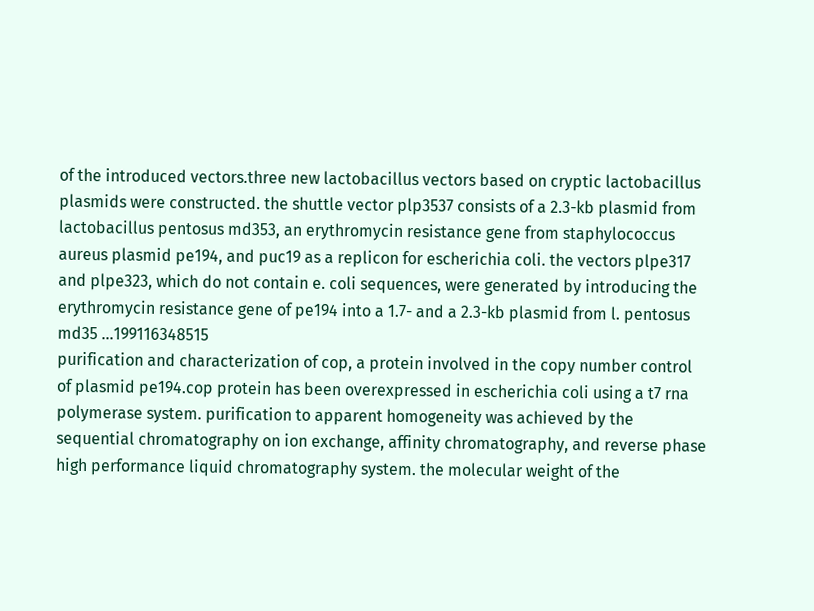of the introduced vectors.three new lactobacillus vectors based on cryptic lactobacillus plasmids were constructed. the shuttle vector plp3537 consists of a 2.3-kb plasmid from lactobacillus pentosus md353, an erythromycin resistance gene from staphylococcus aureus plasmid pe194, and puc19 as a replicon for escherichia coli. the vectors plpe317 and plpe323, which do not contain e. coli sequences, were generated by introducing the erythromycin resistance gene of pe194 into a 1.7- and a 2.3-kb plasmid from l. pentosus md35 ...199116348515
purification and characterization of cop, a protein involved in the copy number control of plasmid pe194.cop protein has been overexpressed in escherichia coli using a t7 rna polymerase system. purification to apparent homogeneity was achieved by the sequential chromatography on ion exchange, affinity chromatography, and reverse phase high performance liquid chromatography system. the molecular weight of the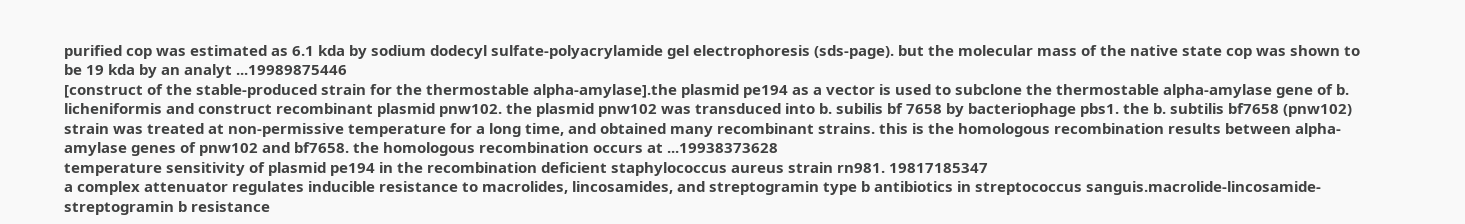purified cop was estimated as 6.1 kda by sodium dodecyl sulfate-polyacrylamide gel electrophoresis (sds-page). but the molecular mass of the native state cop was shown to be 19 kda by an analyt ...19989875446
[construct of the stable-produced strain for the thermostable alpha-amylase].the plasmid pe194 as a vector is used to subclone the thermostable alpha-amylase gene of b. licheniformis and construct recombinant plasmid pnw102. the plasmid pnw102 was transduced into b. subilis bf 7658 by bacteriophage pbs1. the b. subtilis bf7658 (pnw102) strain was treated at non-permissive temperature for a long time, and obtained many recombinant strains. this is the homologous recombination results between alpha-amylase genes of pnw102 and bf7658. the homologous recombination occurs at ...19938373628
temperature sensitivity of plasmid pe194 in the recombination deficient staphylococcus aureus strain rn981. 19817185347
a complex attenuator regulates inducible resistance to macrolides, lincosamides, and streptogramin type b antibiotics in streptococcus sanguis.macrolide-lincosamide-streptogramin b resistance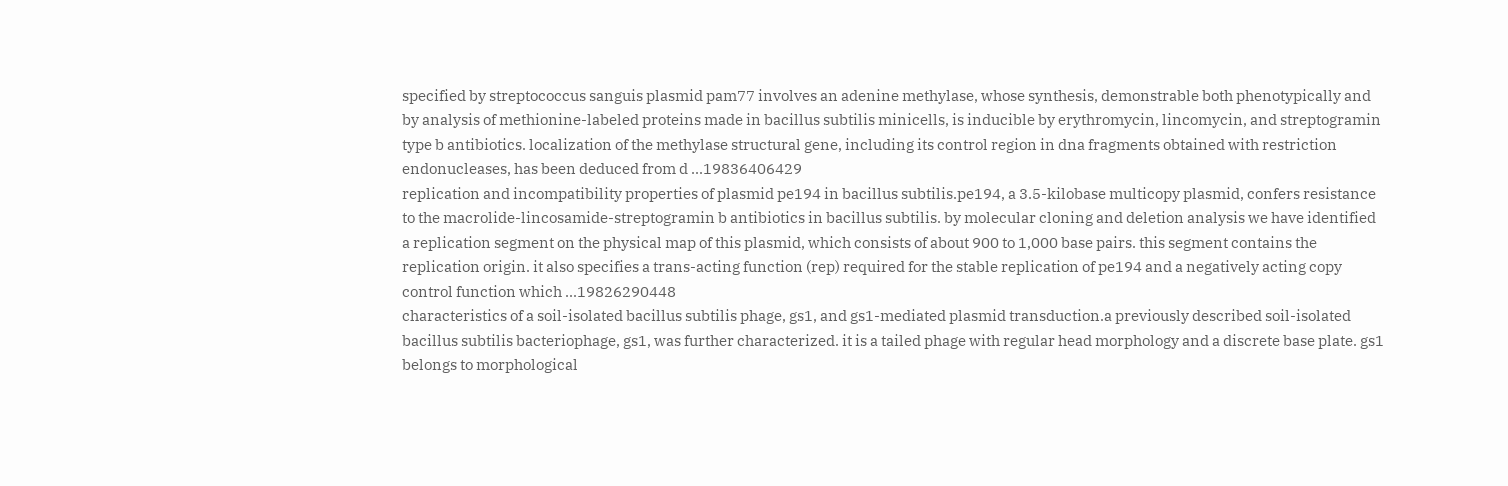specified by streptococcus sanguis plasmid pam77 involves an adenine methylase, whose synthesis, demonstrable both phenotypically and by analysis of methionine-labeled proteins made in bacillus subtilis minicells, is inducible by erythromycin, lincomycin, and streptogramin type b antibiotics. localization of the methylase structural gene, including its control region in dna fragments obtained with restriction endonucleases, has been deduced from d ...19836406429
replication and incompatibility properties of plasmid pe194 in bacillus subtilis.pe194, a 3.5-kilobase multicopy plasmid, confers resistance to the macrolide-lincosamide-streptogramin b antibiotics in bacillus subtilis. by molecular cloning and deletion analysis we have identified a replication segment on the physical map of this plasmid, which consists of about 900 to 1,000 base pairs. this segment contains the replication origin. it also specifies a trans-acting function (rep) required for the stable replication of pe194 and a negatively acting copy control function which ...19826290448
characteristics of a soil-isolated bacillus subtilis phage, gs1, and gs1-mediated plasmid transduction.a previously described soil-isolated bacillus subtilis bacteriophage, gs1, was further characterized. it is a tailed phage with regular head morphology and a discrete base plate. gs1 belongs to morphological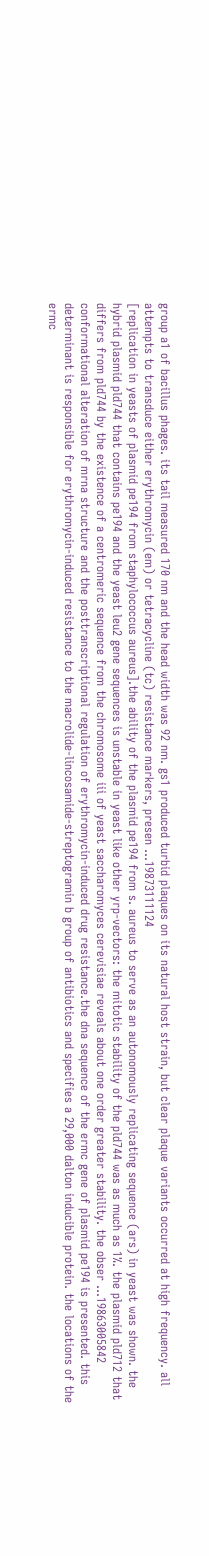group a1 of bacillus phages. its tail measured 170 nm and the head width was 92 nm. gs1 produced turbid plaques on its natural host strain, but clear plaque variants occurred at high frequency. all attempts to transduce either erythromycin (em) or tetracycline (tc) resistance markers, presen ...19873111124
[replication in yeasts of plasmid pe194 from staphylococcus aureus].the ability of the plasmid pe194 from s. aureus to serve as an autonomously replicating sequence (ars) in yeast was shown. the hybrid plasmid pld744 that contains pe194 and the yeast leu2 gene sequences is unstable in yeast like other yrp-vectors: the mitotic stability of the pld744 was as much as 1%. the plasmid pld712 that differs from pld744 by the existence of a centromeric sequence from the chromosome iii of yeast saccharomyces cerevisiae reveals about one order greater stability. the obser ...19863005842
conformational alteration of mrna structure and the posttranscriptional regulation of erythromycin-induced drug resistance.the dna sequence of the ermc gene of plasmid pe194 is presented. this determinant is responsible for erythromycin-induced resistance to the macrolide-lincosamide-streptogramin b group of antibiotics and specifies a 29,000 dalton inducible protein. the locations of the ermc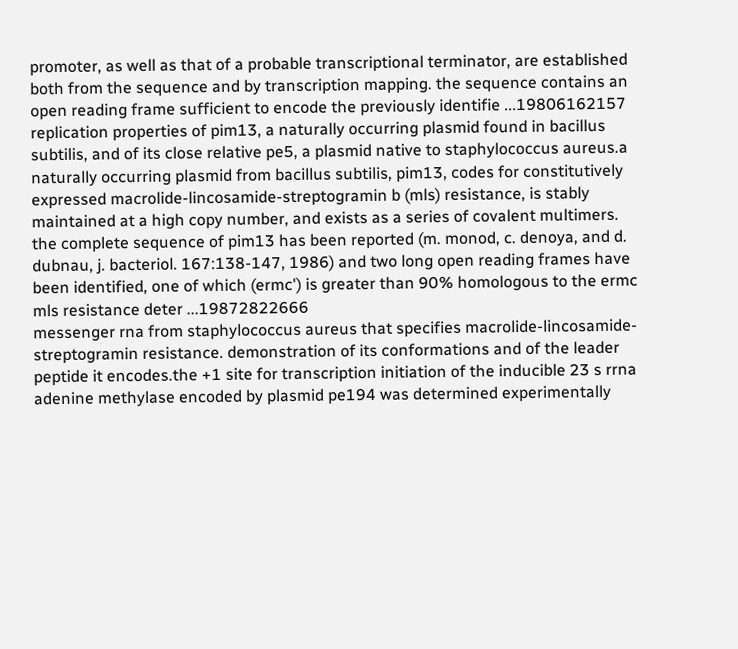promoter, as well as that of a probable transcriptional terminator, are established both from the sequence and by transcription mapping. the sequence contains an open reading frame sufficient to encode the previously identifie ...19806162157
replication properties of pim13, a naturally occurring plasmid found in bacillus subtilis, and of its close relative pe5, a plasmid native to staphylococcus aureus.a naturally occurring plasmid from bacillus subtilis, pim13, codes for constitutively expressed macrolide-lincosamide-streptogramin b (mls) resistance, is stably maintained at a high copy number, and exists as a series of covalent multimers. the complete sequence of pim13 has been reported (m. monod, c. denoya, and d. dubnau, j. bacteriol. 167:138-147, 1986) and two long open reading frames have been identified, one of which (ermc') is greater than 90% homologous to the ermc mls resistance deter ...19872822666
messenger rna from staphylococcus aureus that specifies macrolide-lincosamide-streptogramin resistance. demonstration of its conformations and of the leader peptide it encodes.the +1 site for transcription initiation of the inducible 23 s rrna adenine methylase encoded by plasmid pe194 was determined experimentally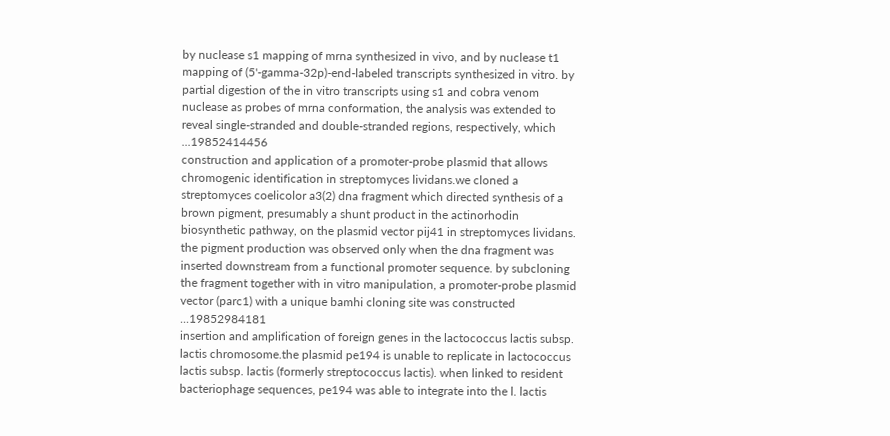by nuclease s1 mapping of mrna synthesized in vivo, and by nuclease t1 mapping of (5'-gamma-32p)-end-labeled transcripts synthesized in vitro. by partial digestion of the in vitro transcripts using s1 and cobra venom nuclease as probes of mrna conformation, the analysis was extended to reveal single-stranded and double-stranded regions, respectively, which ...19852414456
construction and application of a promoter-probe plasmid that allows chromogenic identification in streptomyces lividans.we cloned a streptomyces coelicolor a3(2) dna fragment which directed synthesis of a brown pigment, presumably a shunt product in the actinorhodin biosynthetic pathway, on the plasmid vector pij41 in streptomyces lividans. the pigment production was observed only when the dna fragment was inserted downstream from a functional promoter sequence. by subcloning the fragment together with in vitro manipulation, a promoter-probe plasmid vector (parc1) with a unique bamhi cloning site was constructed ...19852984181
insertion and amplification of foreign genes in the lactococcus lactis subsp. lactis chromosome.the plasmid pe194 is unable to replicate in lactococcus lactis subsp. lactis (formerly streptococcus lactis). when linked to resident bacteriophage sequences, pe194 was able to integrate into the l. lactis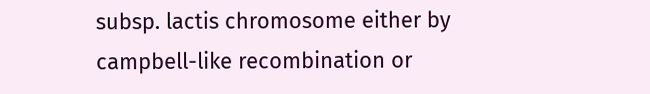subsp. lactis chromosome either by campbell-like recombination or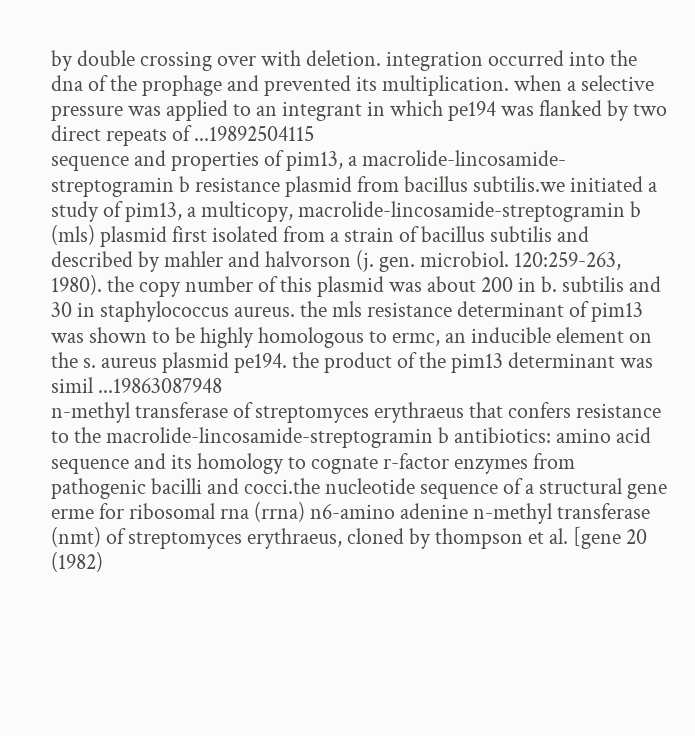by double crossing over with deletion. integration occurred into the dna of the prophage and prevented its multiplication. when a selective pressure was applied to an integrant in which pe194 was flanked by two direct repeats of ...19892504115
sequence and properties of pim13, a macrolide-lincosamide-streptogramin b resistance plasmid from bacillus subtilis.we initiated a study of pim13, a multicopy, macrolide-lincosamide-streptogramin b (mls) plasmid first isolated from a strain of bacillus subtilis and described by mahler and halvorson (j. gen. microbiol. 120:259-263, 1980). the copy number of this plasmid was about 200 in b. subtilis and 30 in staphylococcus aureus. the mls resistance determinant of pim13 was shown to be highly homologous to ermc, an inducible element on the s. aureus plasmid pe194. the product of the pim13 determinant was simil ...19863087948
n-methyl transferase of streptomyces erythraeus that confers resistance to the macrolide-lincosamide-streptogramin b antibiotics: amino acid sequence and its homology to cognate r-factor enzymes from pathogenic bacilli and cocci.the nucleotide sequence of a structural gene erme for ribosomal rna (rrna) n6-amino adenine n-methyl transferase (nmt) of streptomyces erythraeus, cloned by thompson et al. [gene 20 (1982)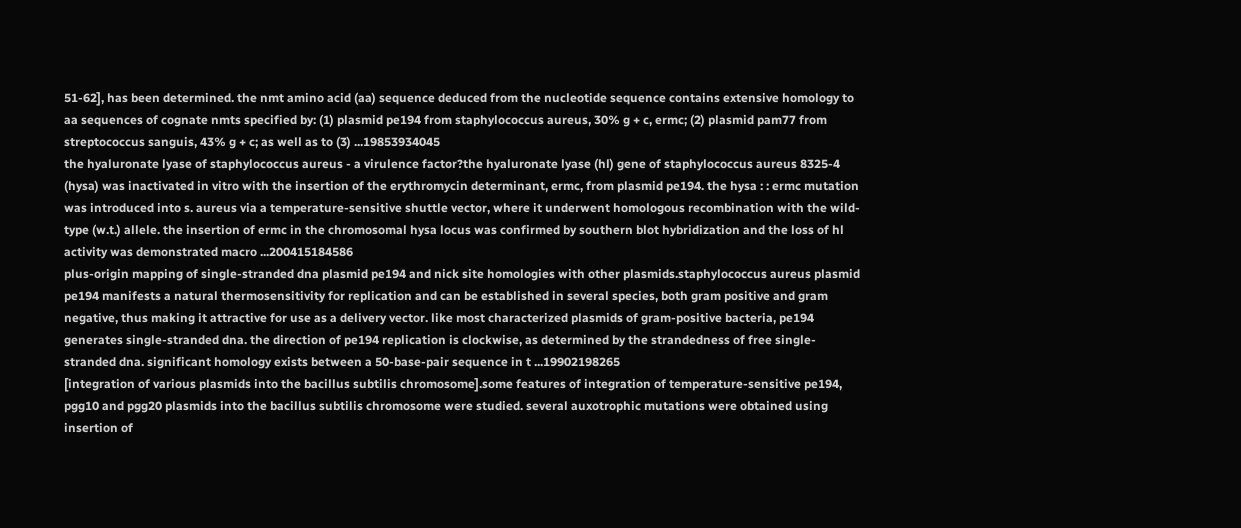51-62], has been determined. the nmt amino acid (aa) sequence deduced from the nucleotide sequence contains extensive homology to aa sequences of cognate nmts specified by: (1) plasmid pe194 from staphylococcus aureus, 30% g + c, ermc; (2) plasmid pam77 from streptococcus sanguis, 43% g + c; as well as to (3) ...19853934045
the hyaluronate lyase of staphylococcus aureus - a virulence factor?the hyaluronate lyase (hl) gene of staphylococcus aureus 8325-4 (hysa) was inactivated in vitro with the insertion of the erythromycin determinant, ermc, from plasmid pe194. the hysa : : ermc mutation was introduced into s. aureus via a temperature-sensitive shuttle vector, where it underwent homologous recombination with the wild-type (w.t.) allele. the insertion of ermc in the chromosomal hysa locus was confirmed by southern blot hybridization and the loss of hl activity was demonstrated macro ...200415184586
plus-origin mapping of single-stranded dna plasmid pe194 and nick site homologies with other plasmids.staphylococcus aureus plasmid pe194 manifests a natural thermosensitivity for replication and can be established in several species, both gram positive and gram negative, thus making it attractive for use as a delivery vector. like most characterized plasmids of gram-positive bacteria, pe194 generates single-stranded dna. the direction of pe194 replication is clockwise, as determined by the strandedness of free single-stranded dna. significant homology exists between a 50-base-pair sequence in t ...19902198265
[integration of various plasmids into the bacillus subtilis chromosome].some features of integration of temperature-sensitive pe194, pgg10 and pgg20 plasmids into the bacillus subtilis chromosome were studied. several auxotrophic mutations were obtained using insertion of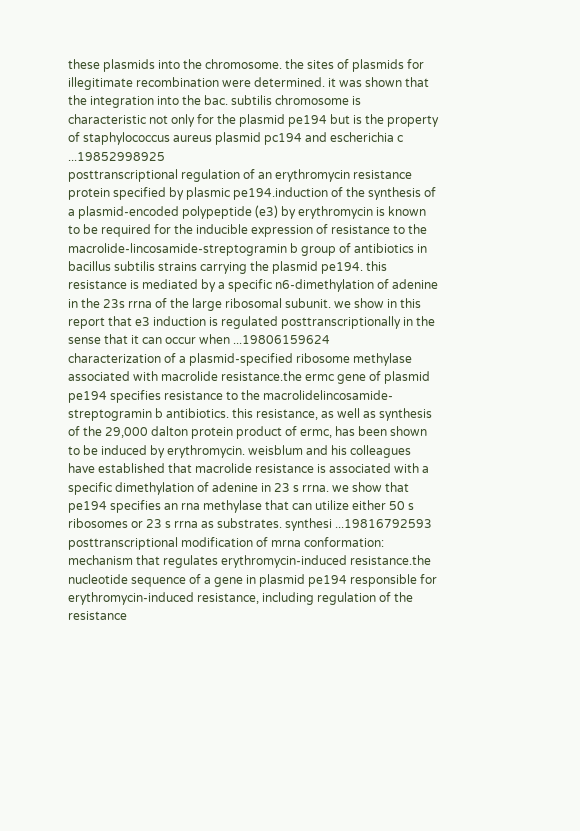these plasmids into the chromosome. the sites of plasmids for illegitimate recombination were determined. it was shown that the integration into the bac. subtilis chromosome is characteristic not only for the plasmid pe194 but is the property of staphylococcus aureus plasmid pc194 and escherichia c ...19852998925
posttranscriptional regulation of an erythromycin resistance protein specified by plasmic pe194.induction of the synthesis of a plasmid-encoded polypeptide (e3) by erythromycin is known to be required for the inducible expression of resistance to the macrolide-lincosamide-streptogramin b group of antibiotics in bacillus subtilis strains carrying the plasmid pe194. this resistance is mediated by a specific n6-dimethylation of adenine in the 23s rrna of the large ribosomal subunit. we show in this report that e3 induction is regulated posttranscriptionally in the sense that it can occur when ...19806159624
characterization of a plasmid-specified ribosome methylase associated with macrolide resistance.the ermc gene of plasmid pe194 specifies resistance to the macrolidelincosamide-streptogramin b antibiotics. this resistance, as well as synthesis of the 29,000 dalton protein product of ermc, has been shown to be induced by erythromycin. weisblum and his colleagues have established that macrolide resistance is associated with a specific dimethylation of adenine in 23 s rrna. we show that pe194 specifies an rna methylase that can utilize either 50 s ribosomes or 23 s rrna as substrates. synthesi ...19816792593
posttranscriptional modification of mrna conformation: mechanism that regulates erythromycin-induced resistance.the nucleotide sequence of a gene in plasmid pe194 responsible for erythromycin-induced resistance, including regulation of the resistance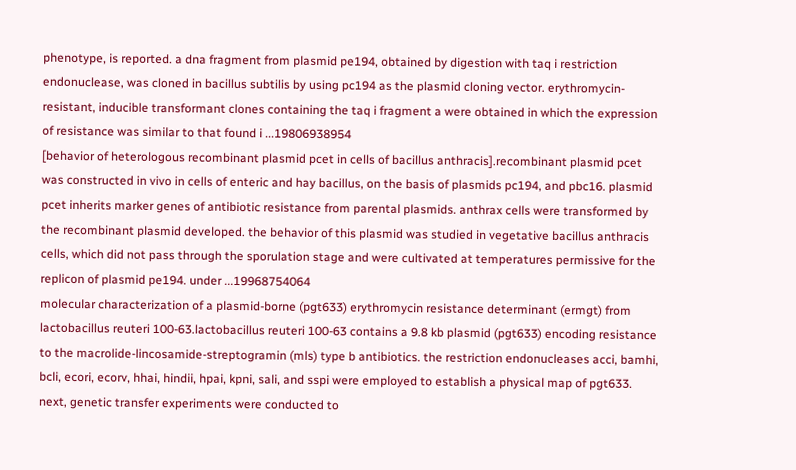phenotype, is reported. a dna fragment from plasmid pe194, obtained by digestion with taq i restriction endonuclease, was cloned in bacillus subtilis by using pc194 as the plasmid cloning vector. erythromycin-resistant, inducible transformant clones containing the taq i fragment a were obtained in which the expression of resistance was similar to that found i ...19806938954
[behavior of heterologous recombinant plasmid pcet in cells of bacillus anthracis].recombinant plasmid pcet was constructed in vivo in cells of enteric and hay bacillus, on the basis of plasmids pc194, and pbc16. plasmid pcet inherits marker genes of antibiotic resistance from parental plasmids. anthrax cells were transformed by the recombinant plasmid developed. the behavior of this plasmid was studied in vegetative bacillus anthracis cells, which did not pass through the sporulation stage and were cultivated at temperatures permissive for the replicon of plasmid pe194. under ...19968754064
molecular characterization of a plasmid-borne (pgt633) erythromycin resistance determinant (ermgt) from lactobacillus reuteri 100-63.lactobacillus reuteri 100-63 contains a 9.8 kb plasmid (pgt633) encoding resistance to the macrolide-lincosamide-streptogramin (mls) type b antibiotics. the restriction endonucleases acci, bamhi, bcli, ecori, ecorv, hhai, hindii, hpai, kpni, sali, and sspi were employed to establish a physical map of pgt633. next, genetic transfer experiments were conducted to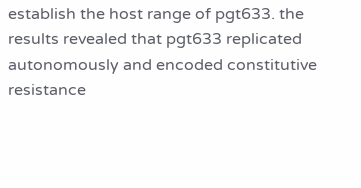establish the host range of pgt633. the results revealed that pgt633 replicated autonomously and encoded constitutive resistance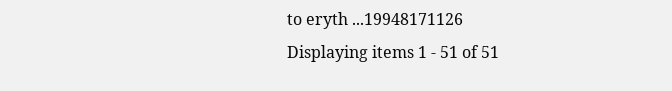to eryth ...19948171126
Displaying items 1 - 51 of 51